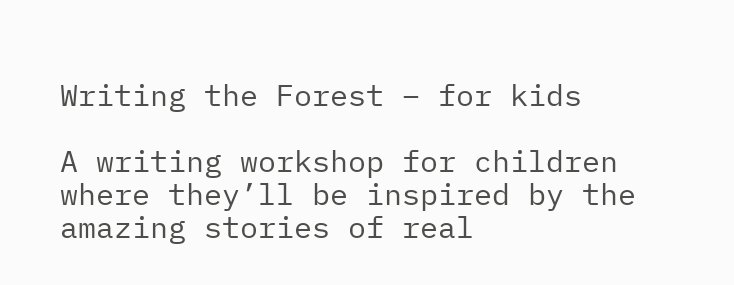Writing the Forest – for kids

A writing workshop for children where they’ll be inspired by the amazing stories of real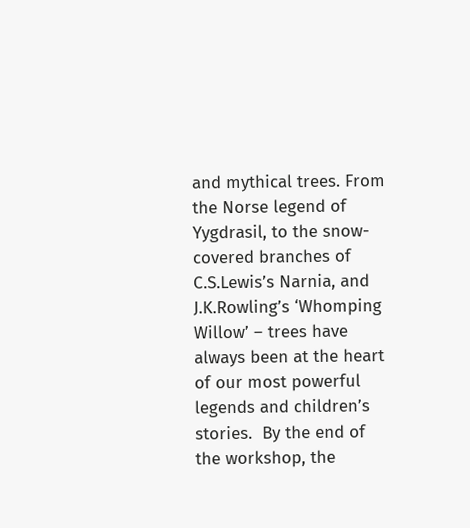and mythical trees. From the Norse legend of Yygdrasil, to the snow-covered branches of C.S.Lewis’s Narnia, and J.K.Rowling’s ‘Whomping Willow’ – trees have always been at the heart of our most powerful legends and children’s stories.  By the end of the workshop, the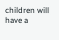children will have a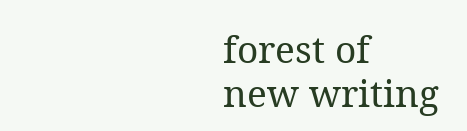forest of new writing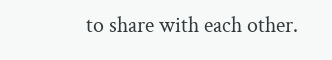to share with each other.